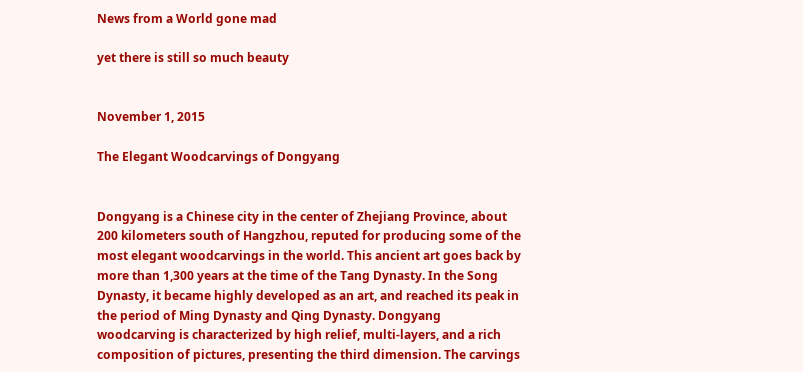News from a World gone mad

yet there is still so much beauty


November 1, 2015

The Elegant Woodcarvings of Dongyang


Dongyang is a Chinese city in the center of Zhejiang Province, about 200 kilometers south of Hangzhou, reputed for producing some of the most elegant woodcarvings in the world. This ancient art goes back by more than 1,300 years at the time of the Tang Dynasty. In the Song Dynasty, it became highly developed as an art, and reached its peak in the period of Ming Dynasty and Qing Dynasty. Dongyang woodcarving is characterized by high relief, multi-layers, and a rich composition of pictures, presenting the third dimension. The carvings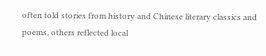often told stories from history and Chinese literary classics and poems, others reflected local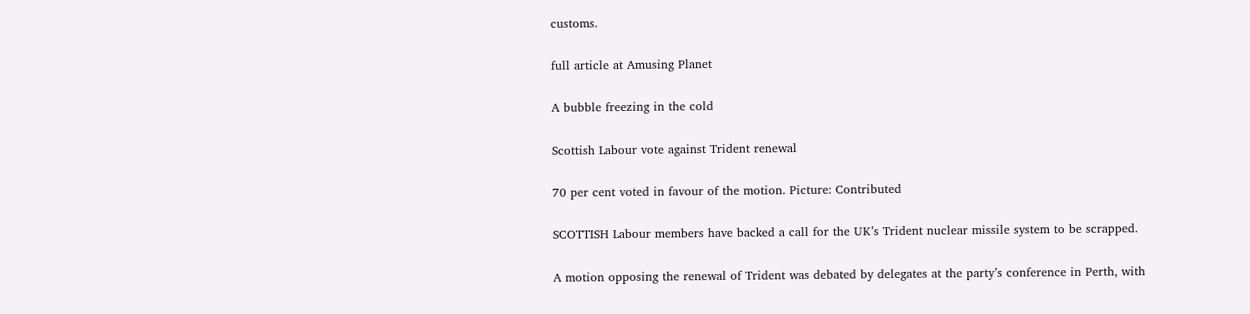customs.

full article at Amusing Planet

A bubble freezing in the cold

Scottish Labour vote against Trident renewal

70 per cent voted in favour of the motion. Picture: Contributed

SCOTTISH Labour members have backed a call for the UK’s Trident nuclear missile system to be scrapped.

A motion opposing the renewal of Trident was debated by delegates at the party’s conference in Perth, with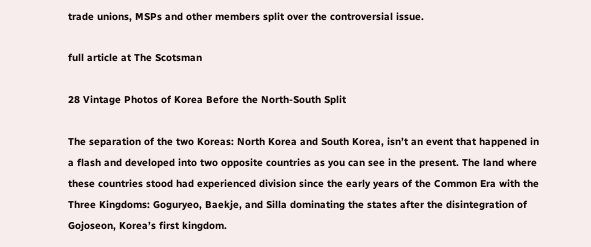trade unions, MSPs and other members split over the controversial issue.

full article at The Scotsman

28 Vintage Photos of Korea Before the North-South Split

The separation of the two Koreas: North Korea and South Korea, isn’t an event that happened in a flash and developed into two opposite countries as you can see in the present. The land where these countries stood had experienced division since the early years of the Common Era with the Three Kingdoms: Goguryeo, Baekje, and Silla dominating the states after the disintegration of Gojoseon, Korea’s first kingdom.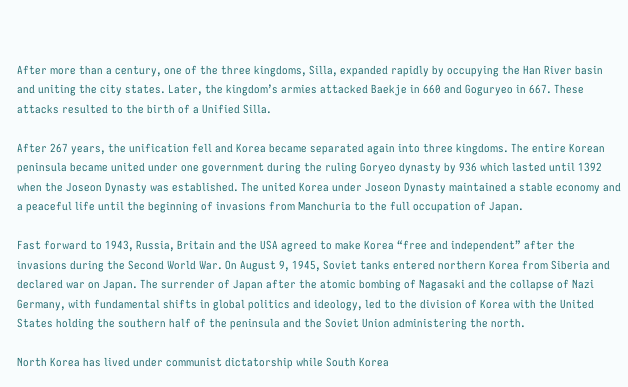After more than a century, one of the three kingdoms, Silla, expanded rapidly by occupying the Han River basin and uniting the city states. Later, the kingdom’s armies attacked Baekje in 660 and Goguryeo in 667. These attacks resulted to the birth of a Unified Silla.

After 267 years, the unification fell and Korea became separated again into three kingdoms. The entire Korean peninsula became united under one government during the ruling Goryeo dynasty by 936 which lasted until 1392 when the Joseon Dynasty was established. The united Korea under Joseon Dynasty maintained a stable economy and a peaceful life until the beginning of invasions from Manchuria to the full occupation of Japan.

Fast forward to 1943, Russia, Britain and the USA agreed to make Korea “free and independent” after the invasions during the Second World War. On August 9, 1945, Soviet tanks entered northern Korea from Siberia and declared war on Japan. The surrender of Japan after the atomic bombing of Nagasaki and the collapse of Nazi Germany, with fundamental shifts in global politics and ideology, led to the division of Korea with the United States holding the southern half of the peninsula and the Soviet Union administering the north.

North Korea has lived under communist dictatorship while South Korea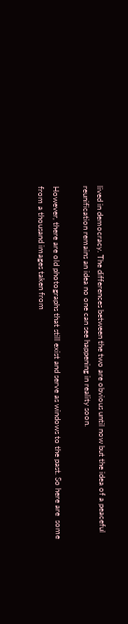lived in democracy. The differences between the two are obvious until now but the idea of a peaceful reunification remains an idea no one can see happening in reality soon.

However, there are old photographs that still exist and serve as windows to the past. So here are  some from a thousand images taken from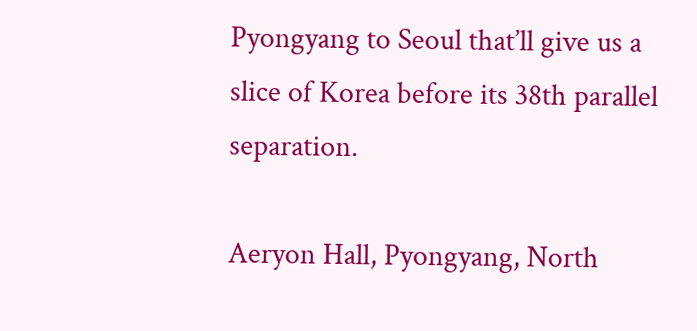Pyongyang to Seoul that’ll give us a slice of Korea before its 38th parallel separation.

Aeryon Hall, Pyongyang, North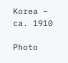Korea – ca. 1910

Photo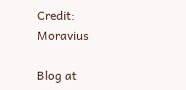Credit: Moravius

Blog at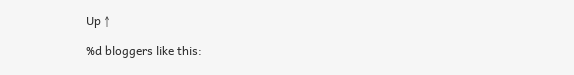Up ↑

%d bloggers like this: